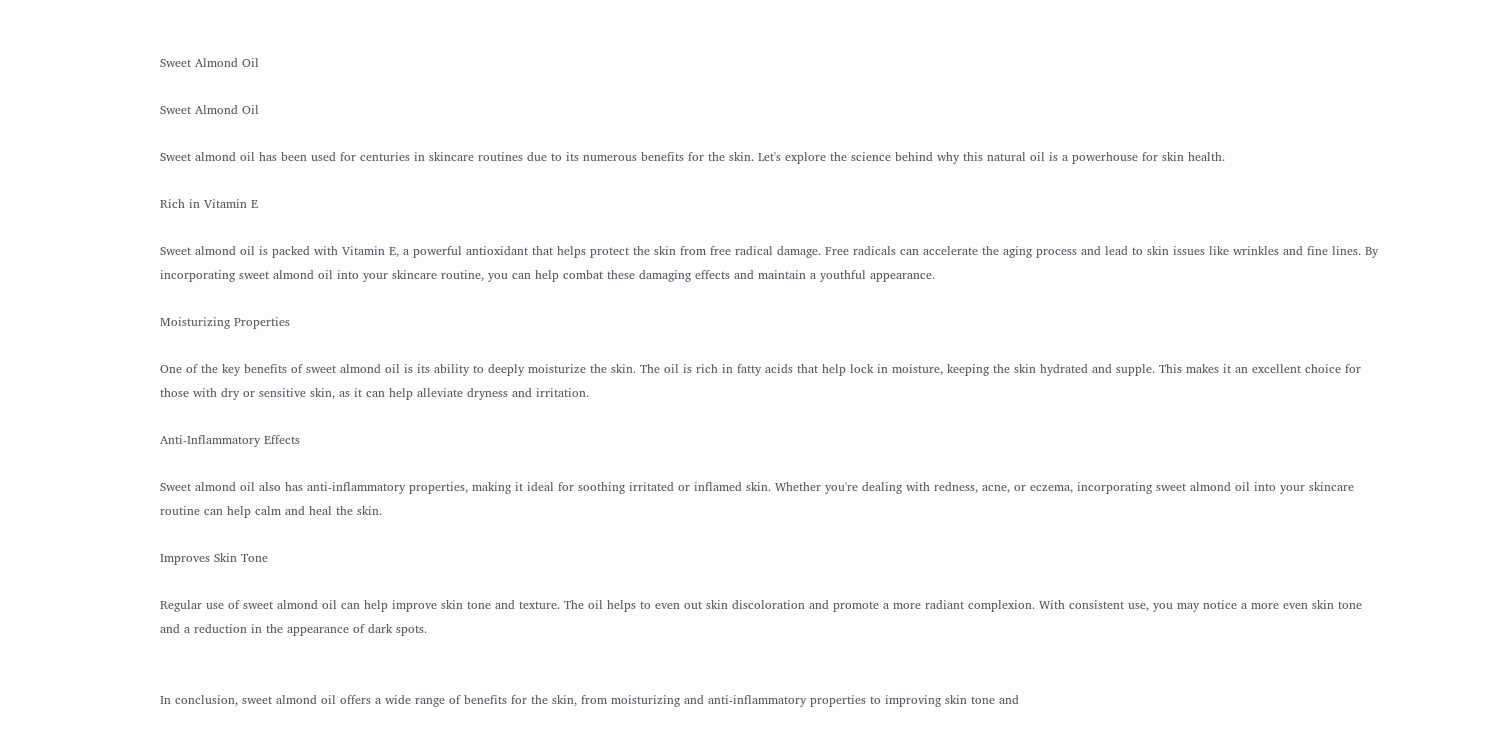Sweet Almond Oil

Sweet Almond Oil

Sweet almond oil has been used for centuries in skincare routines due to its numerous benefits for the skin. Let's explore the science behind why this natural oil is a powerhouse for skin health.

Rich in Vitamin E

Sweet almond oil is packed with Vitamin E, a powerful antioxidant that helps protect the skin from free radical damage. Free radicals can accelerate the aging process and lead to skin issues like wrinkles and fine lines. By incorporating sweet almond oil into your skincare routine, you can help combat these damaging effects and maintain a youthful appearance.

Moisturizing Properties

One of the key benefits of sweet almond oil is its ability to deeply moisturize the skin. The oil is rich in fatty acids that help lock in moisture, keeping the skin hydrated and supple. This makes it an excellent choice for those with dry or sensitive skin, as it can help alleviate dryness and irritation.

Anti-Inflammatory Effects

Sweet almond oil also has anti-inflammatory properties, making it ideal for soothing irritated or inflamed skin. Whether you're dealing with redness, acne, or eczema, incorporating sweet almond oil into your skincare routine can help calm and heal the skin.

Improves Skin Tone

Regular use of sweet almond oil can help improve skin tone and texture. The oil helps to even out skin discoloration and promote a more radiant complexion. With consistent use, you may notice a more even skin tone and a reduction in the appearance of dark spots.


In conclusion, sweet almond oil offers a wide range of benefits for the skin, from moisturizing and anti-inflammatory properties to improving skin tone and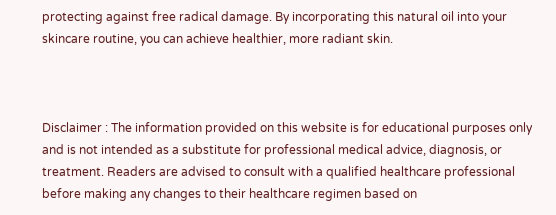protecting against free radical damage. By incorporating this natural oil into your skincare routine, you can achieve healthier, more radiant skin.



Disclaimer : The information provided on this website is for educational purposes only and is not intended as a substitute for professional medical advice, diagnosis, or treatment. Readers are advised to consult with a qualified healthcare professional before making any changes to their healthcare regimen based on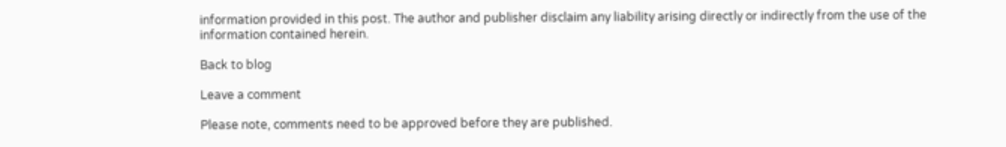information provided in this post. The author and publisher disclaim any liability arising directly or indirectly from the use of the information contained herein.

Back to blog

Leave a comment

Please note, comments need to be approved before they are published.